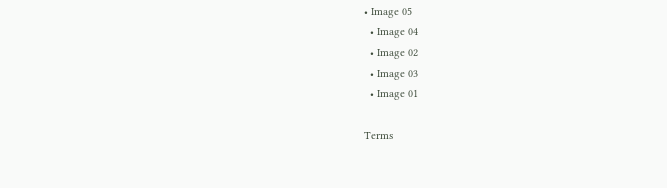• Image 05
  • Image 04
  • Image 02
  • Image 03
  • Image 01

Terms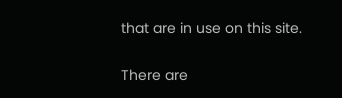that are in use on this site.

There are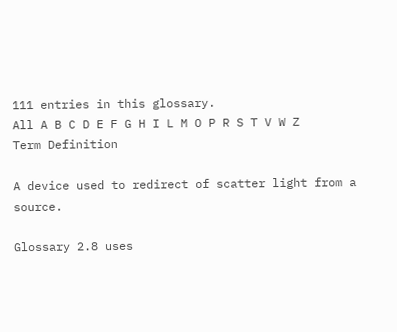111 entries in this glossary.
All A B C D E F G H I L M O P R S T V W Z
Term Definition

A device used to redirect of scatter light from a source.

Glossary 2.8 uses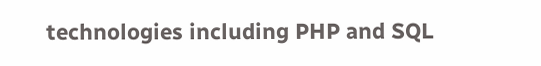technologies including PHP and SQL